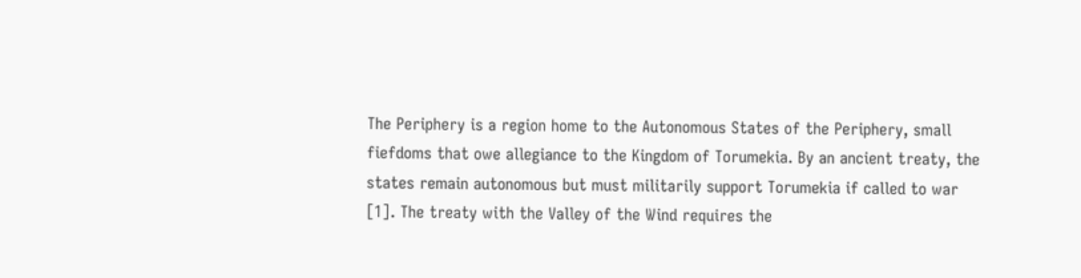The Periphery is a region home to the Autonomous States of the Periphery, small fiefdoms that owe allegiance to the Kingdom of Torumekia. By an ancient treaty, the states remain autonomous but must militarily support Torumekia if called to war [1]. The treaty with the Valley of the Wind requires the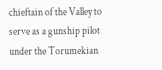chieftain of the Valley to serve as a gunship pilot under the Torumekian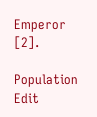Emperor [2].

Population Edit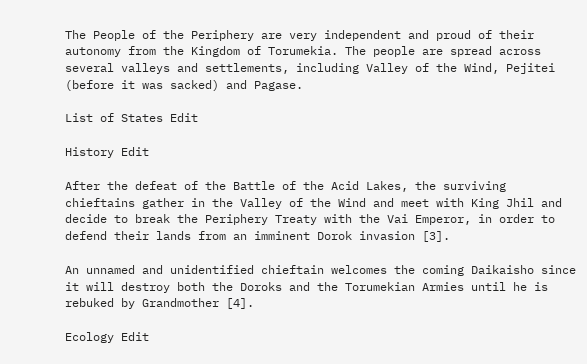The People of the Periphery are very independent and proud of their autonomy from the Kingdom of Torumekia. The people are spread across several valleys and settlements, including Valley of the Wind, Pejitei (before it was sacked) and Pagase.

List of States Edit

History Edit

After the defeat of the Battle of the Acid Lakes, the surviving chieftains gather in the Valley of the Wind and meet with King Jhil and decide to break the Periphery Treaty with the Vai Emperor, in order to defend their lands from an imminent Dorok invasion [3].

An unnamed and unidentified chieftain welcomes the coming Daikaisho since it will destroy both the Doroks and the Torumekian Armies until he is rebuked by Grandmother [4].

Ecology Edit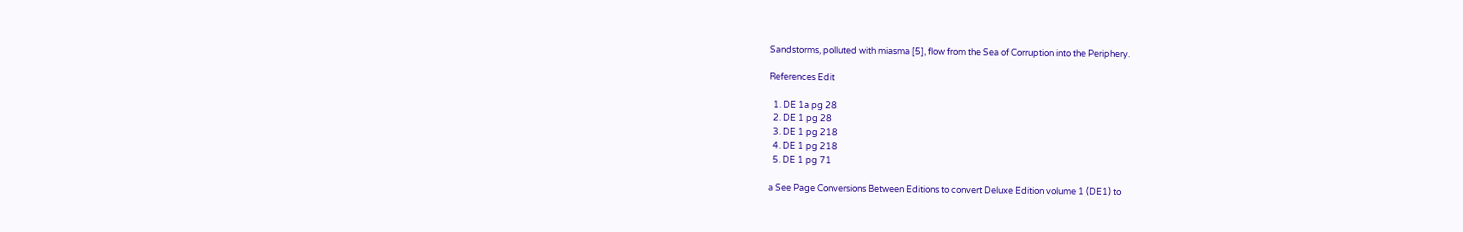Sandstorms, polluted with miasma [5], flow from the Sea of Corruption into the Periphery.

References Edit

  1. DE 1a pg 28
  2. DE 1 pg 28
  3. DE 1 pg 218
  4. DE 1 pg 218
  5. DE 1 pg 71

a See Page Conversions Between Editions to convert Deluxe Edition volume 1 (DE1) to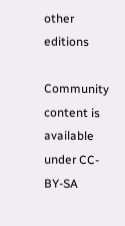other editions

Community content is available under CC-BY-SA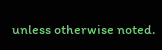unless otherwise noted.